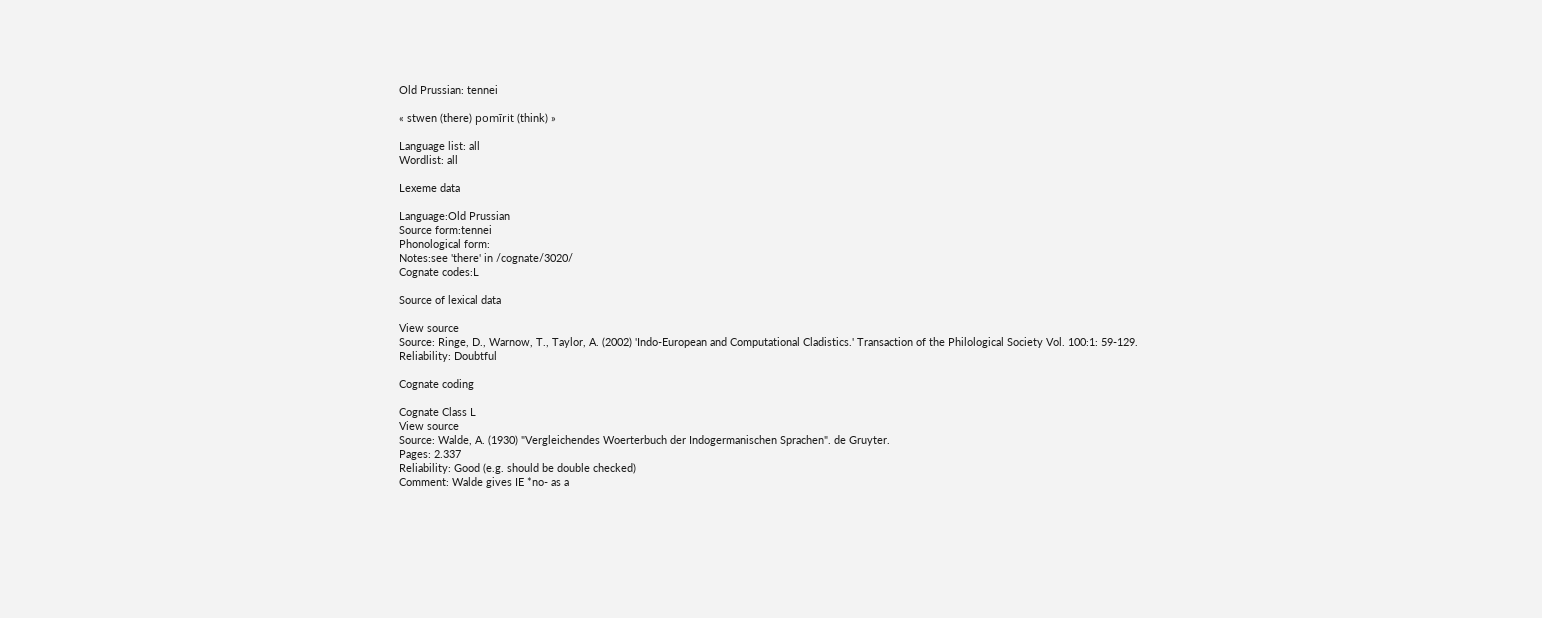Old Prussian: tennei

« stwen (there) pomīrit (think) »

Language list: all
Wordlist: all

Lexeme data

Language:Old Prussian
Source form:tennei
Phonological form:
Notes:see 'there' in /cognate/3020/
Cognate codes:L

Source of lexical data

View source
Source: Ringe, D., Warnow, T., Taylor, A. (2002) 'Indo-European and Computational Cladistics.' Transaction of the Philological Society Vol. 100:1: 59-129.
Reliability: Doubtful

Cognate coding

Cognate Class L
View source
Source: Walde, A. (1930) "Vergleichendes Woerterbuch der Indogermanischen Sprachen". de Gruyter.
Pages: 2.337
Reliability: Good (e.g. should be double checked)
Comment: Walde gives IE *no- as a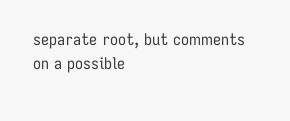separate root, but comments on a possible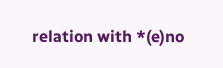relation with *(e)no